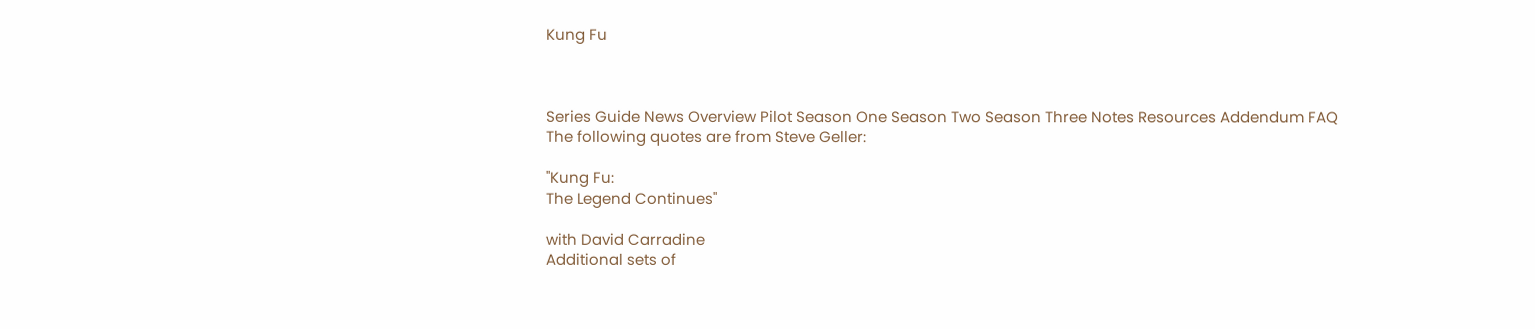Kung Fu



Series Guide News Overview Pilot Season One Season Two Season Three Notes Resources Addendum FAQ
The following quotes are from Steve Geller:

"Kung Fu:
The Legend Continues"

with David Carradine
Additional sets of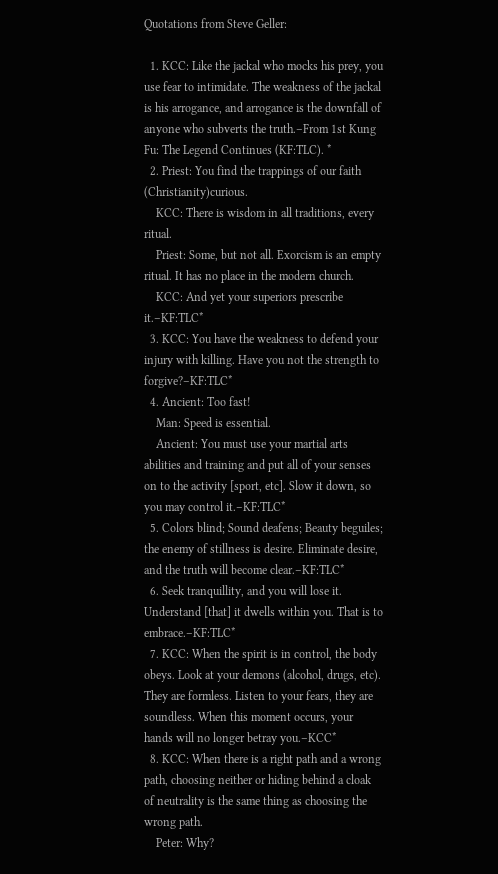Quotations from Steve Geller:

  1. KCC: Like the jackal who mocks his prey, you use fear to intimidate. The weakness of the jackal is his arrogance, and arrogance is the downfall of anyone who subverts the truth.–From 1st Kung Fu: The Legend Continues (KF:TLC). *
  2. Priest: You find the trappings of our faith (Christianity)curious.
    KCC: There is wisdom in all traditions, every ritual.
    Priest: Some, but not all. Exorcism is an empty ritual. It has no place in the modern church.
    KCC: And yet your superiors prescribe it.–KF:TLC*
  3. KCC: You have the weakness to defend your injury with killing. Have you not the strength to forgive?–KF:TLC*
  4. Ancient: Too fast!
    Man: Speed is essential.
    Ancient: You must use your martial arts abilities and training and put all of your senses on to the activity [sport, etc]. Slow it down, so you may control it.–KF:TLC*
  5. Colors blind; Sound deafens; Beauty beguiles; the enemy of stillness is desire. Eliminate desire, and the truth will become clear.–KF:TLC*
  6. Seek tranquillity, and you will lose it. Understand [that] it dwells within you. That is to embrace.–KF:TLC*
  7. KCC: When the spirit is in control, the body obeys. Look at your demons (alcohol, drugs, etc). They are formless. Listen to your fears, they are soundless. When this moment occurs, your hands will no longer betray you.–KCC*
  8. KCC: When there is a right path and a wrong path, choosing neither or hiding behind a cloak of neutrality is the same thing as choosing the wrong path.
    Peter: Why?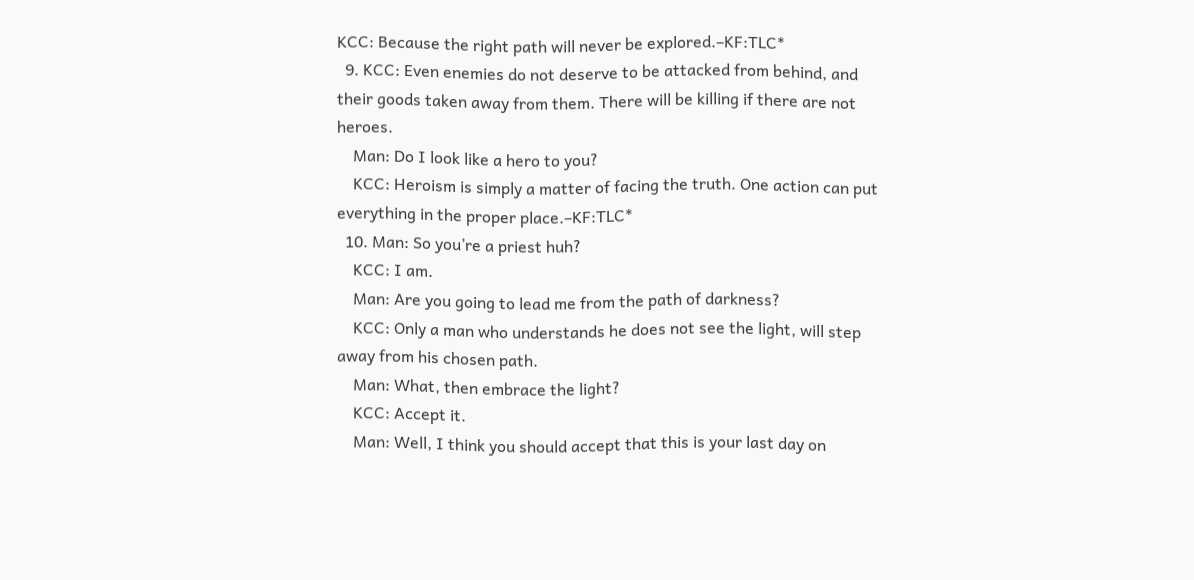KCC: Because the right path will never be explored.–KF:TLC*
  9. KCC: Even enemies do not deserve to be attacked from behind, and their goods taken away from them. There will be killing if there are not heroes.
    Man: Do I look like a hero to you?
    KCC: Heroism is simply a matter of facing the truth. One action can put everything in the proper place.–KF:TLC*
  10. Man: So you’re a priest huh?
    KCC: I am.
    Man: Are you going to lead me from the path of darkness?
    KCC: Only a man who understands he does not see the light, will step away from his chosen path.
    Man: What, then embrace the light?
    KCC: Accept it.
    Man: Well, I think you should accept that this is your last day on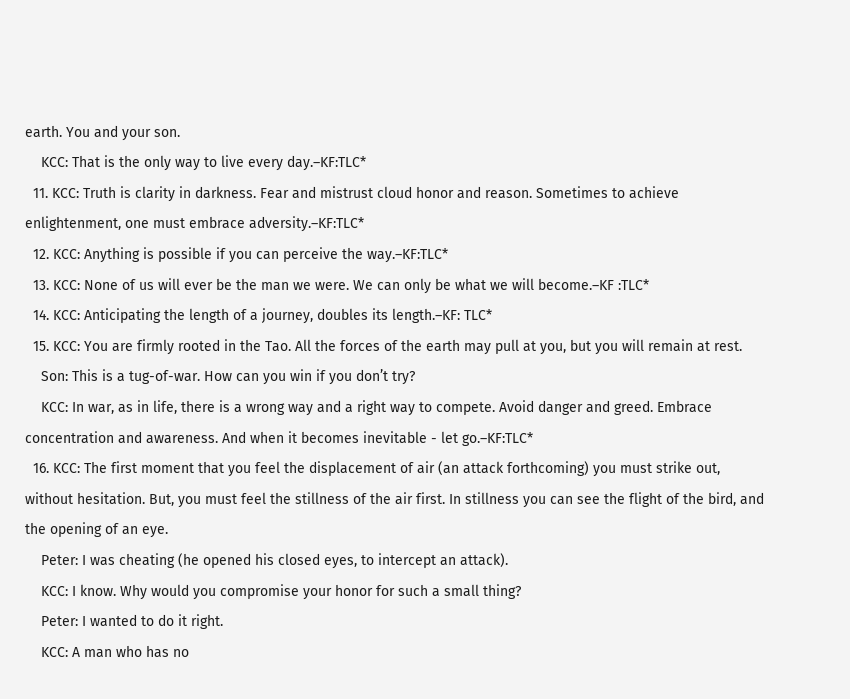earth. You and your son.
    KCC: That is the only way to live every day.–KF:TLC*
  11. KCC: Truth is clarity in darkness. Fear and mistrust cloud honor and reason. Sometimes to achieve enlightenment, one must embrace adversity.–KF:TLC*
  12. KCC: Anything is possible if you can perceive the way.–KF:TLC*
  13. KCC: None of us will ever be the man we were. We can only be what we will become.–KF :TLC*
  14. KCC: Anticipating the length of a journey, doubles its length.–KF: TLC*
  15. KCC: You are firmly rooted in the Tao. All the forces of the earth may pull at you, but you will remain at rest.
    Son: This is a tug-of-war. How can you win if you don’t try?
    KCC: In war, as in life, there is a wrong way and a right way to compete. Avoid danger and greed. Embrace concentration and awareness. And when it becomes inevitable - let go.–KF:TLC*
  16. KCC: The first moment that you feel the displacement of air (an attack forthcoming) you must strike out, without hesitation. But, you must feel the stillness of the air first. In stillness you can see the flight of the bird, and the opening of an eye.
    Peter: I was cheating (he opened his closed eyes, to intercept an attack).
    KCC: I know. Why would you compromise your honor for such a small thing?
    Peter: I wanted to do it right.
    KCC: A man who has no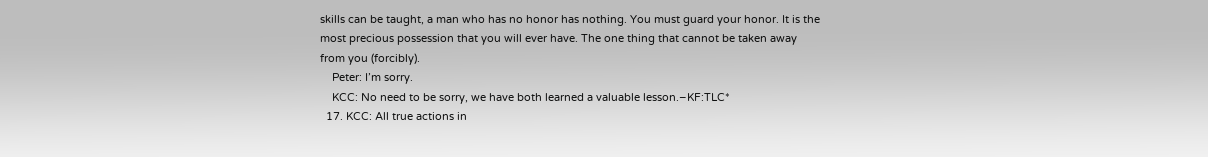skills can be taught, a man who has no honor has nothing. You must guard your honor. It is the most precious possession that you will ever have. The one thing that cannot be taken away from you (forcibly).
    Peter: I’m sorry.
    KCC: No need to be sorry, we have both learned a valuable lesson.–KF:TLC*
  17. KCC: All true actions in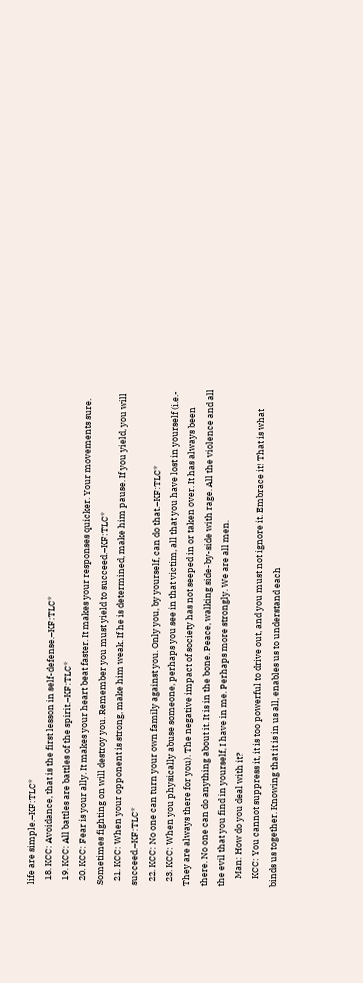life are simple.–KF:TLC*
  18. KCC: Avoidance, that is the first lesson in self-defense.–KF:TLC*
  19. KCC: All battles are battles of the spirit.–KF:TLC*
  20. KCC: Fear is your ally. It makes your heart beat faster. It makes your responses quicker. Your movements sure. Sometimes fighting on will destroy you. Remember you must yield to succeed.–KF:TLC*
  21. KCC: When your opponent is strong, make him weak. If he is determined, make him pause. If you yield, you will succeed.–KF:TLC*
  22. KCC: No one can turn your own family against you. Only you, by yourself, can do that.–KF:TLC*
  23. KCC: When you physically abuse someone, perhaps you see in that victim, all that you have lost in yourself (i.e.- They are always there for you). The negative impact of society has not seeped in or taken over. It has always been there. No one can do anything about it. It is in the bone. Peace, walking side-by-side with rage. All the violence and all the evil that you find in yourself, I have in me. Perhaps more strongly. We are all men.
    Man: How do you deal with it?
    KCC: You cannot suppress it, it is too powerful to drive out, and you must not ignore it. Embrace it! That is what binds us together. Knowing that it is in us all, enables us to understand each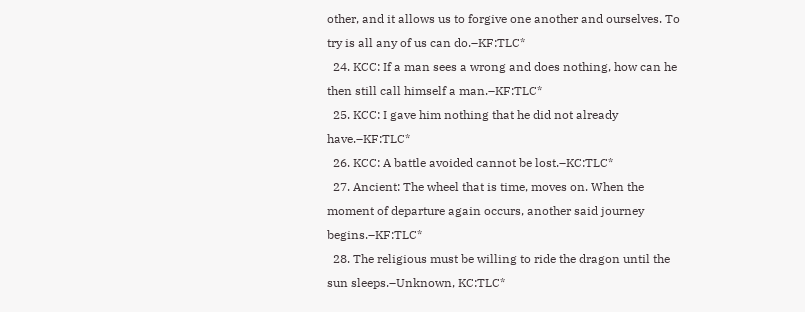other, and it allows us to forgive one another and ourselves. To try is all any of us can do.–KF:TLC*
  24. KCC: If a man sees a wrong and does nothing, how can he then still call himself a man.–KF:TLC*
  25. KCC: I gave him nothing that he did not already have.–KF:TLC*
  26. KCC: A battle avoided cannot be lost.–KC:TLC*
  27. Ancient: The wheel that is time, moves on. When the moment of departure again occurs, another said journey begins.–KF:TLC*
  28. The religious must be willing to ride the dragon until the sun sleeps.–Unknown, KC:TLC*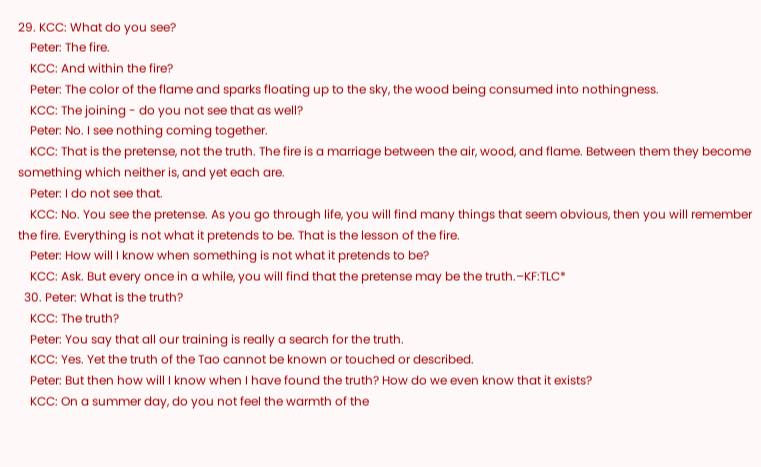29. KCC: What do you see?
    Peter: The fire.
    KCC: And within the fire?
    Peter: The color of the flame and sparks floating up to the sky, the wood being consumed into nothingness.
    KCC: The joining - do you not see that as well?
    Peter: No. I see nothing coming together.
    KCC: That is the pretense, not the truth. The fire is a marriage between the air, wood, and flame. Between them they become something which neither is, and yet each are.
    Peter: I do not see that.
    KCC: No. You see the pretense. As you go through life, you will find many things that seem obvious, then you will remember the fire. Everything is not what it pretends to be. That is the lesson of the fire.
    Peter: How will I know when something is not what it pretends to be?
    KCC: Ask. But every once in a while, you will find that the pretense may be the truth.–KF:TLC*
  30. Peter: What is the truth?
    KCC: The truth?
    Peter: You say that all our training is really a search for the truth.
    KCC: Yes. Yet the truth of the Tao cannot be known or touched or described.
    Peter: But then how will I know when I have found the truth? How do we even know that it exists?
    KCC: On a summer day, do you not feel the warmth of the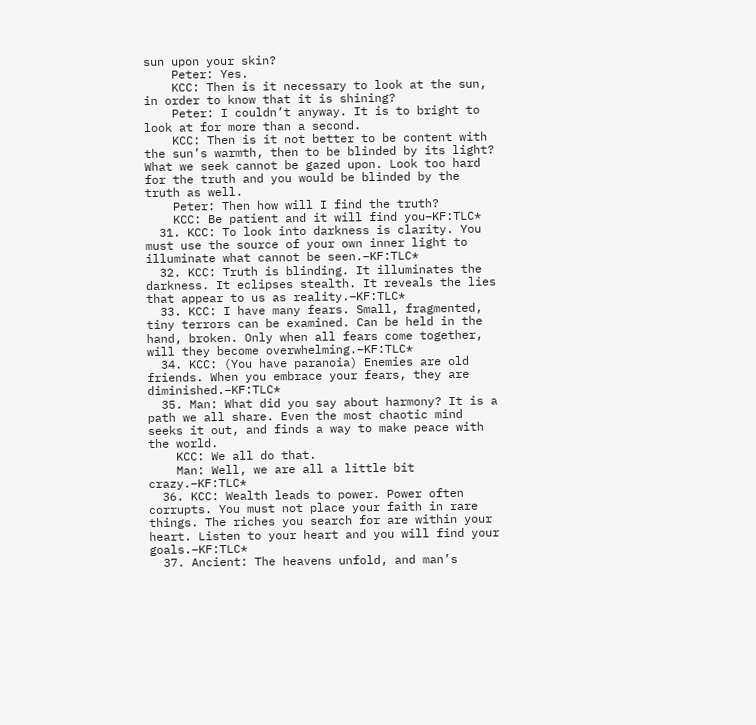sun upon your skin?
    Peter: Yes.
    KCC: Then is it necessary to look at the sun, in order to know that it is shining?
    Peter: I couldn’t anyway. It is to bright to look at for more than a second.
    KCC: Then is it not better to be content with the sun’s warmth, then to be blinded by its light? What we seek cannot be gazed upon. Look too hard for the truth and you would be blinded by the truth as well.
    Peter: Then how will I find the truth?
    KCC: Be patient and it will find you–KF:TLC*
  31. KCC: To look into darkness is clarity. You must use the source of your own inner light to illuminate what cannot be seen.–KF:TLC*
  32. KCC: Truth is blinding. It illuminates the darkness. It eclipses stealth. It reveals the lies that appear to us as reality.–KF:TLC*
  33. KCC: I have many fears. Small, fragmented, tiny terrors can be examined. Can be held in the hand, broken. Only when all fears come together, will they become overwhelming.–KF:TLC*
  34. KCC: (You have paranoia) Enemies are old friends. When you embrace your fears, they are diminished.–KF:TLC*
  35. Man: What did you say about harmony? It is a path we all share. Even the most chaotic mind seeks it out, and finds a way to make peace with the world.
    KCC: We all do that.
    Man: Well, we are all a little bit crazy.–KF:TLC*
  36. KCC: Wealth leads to power. Power often corrupts. You must not place your faith in rare things. The riches you search for are within your heart. Listen to your heart and you will find your goals.–KF:TLC*
  37. Ancient: The heavens unfold, and man’s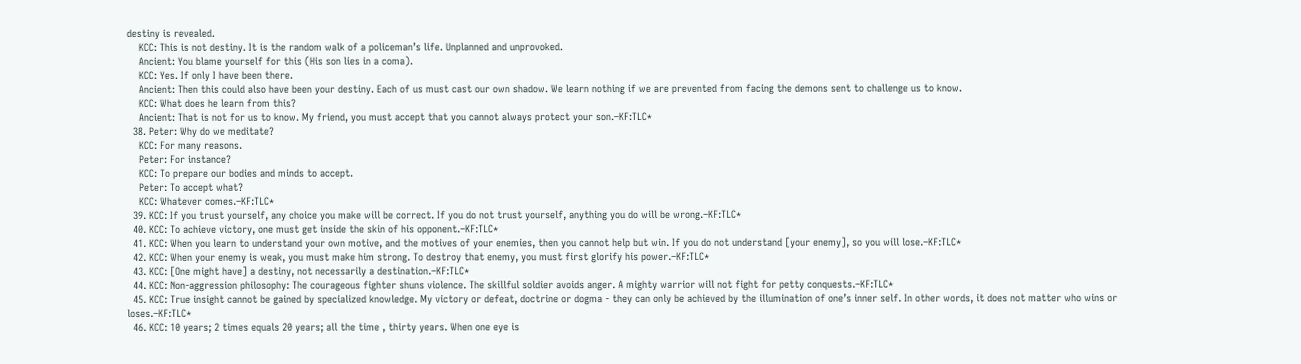destiny is revealed.
    KCC: This is not destiny. It is the random walk of a policeman’s life. Unplanned and unprovoked.
    Ancient: You blame yourself for this (His son lies in a coma).
    KCC: Yes. If only I have been there.
    Ancient: Then this could also have been your destiny. Each of us must cast our own shadow. We learn nothing if we are prevented from facing the demons sent to challenge us to know.
    KCC: What does he learn from this?
    Ancient: That is not for us to know. My friend, you must accept that you cannot always protect your son.–KF:TLC*
  38. Peter: Why do we meditate?
    KCC: For many reasons.
    Peter: For instance?
    KCC: To prepare our bodies and minds to accept.
    Peter: To accept what?
    KCC: Whatever comes.–KF:TLC*
  39. KCC: If you trust yourself, any choice you make will be correct. If you do not trust yourself, anything you do will be wrong.–KF:TLC*
  40. KCC: To achieve victory, one must get inside the skin of his opponent.–KF:TLC*
  41. KCC: When you learn to understand your own motive, and the motives of your enemies, then you cannot help but win. If you do not understand [your enemy], so you will lose.–KF:TLC*
  42. KCC: When your enemy is weak, you must make him strong. To destroy that enemy, you must first glorify his power.–KF:TLC*
  43. KCC: [One might have] a destiny, not necessarily a destination.–KF:TLC*
  44. KCC: Non-aggression philosophy: The courageous fighter shuns violence. The skillful soldier avoids anger. A mighty warrior will not fight for petty conquests.–KF:TLC*
  45. KCC: True insight cannot be gained by specialized knowledge. My victory or defeat, doctrine or dogma - they can only be achieved by the illumination of one’s inner self. In other words, it does not matter who wins or loses.–KF:TLC*
  46. KCC: 10 years; 2 times equals 20 years; all the time , thirty years. When one eye is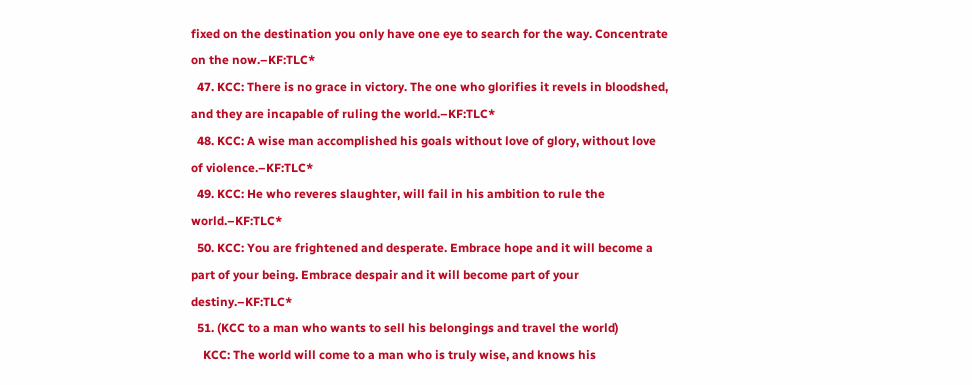fixed on the destination you only have one eye to search for the way. Concentrate on the now.–KF:TLC*
  47. KCC: There is no grace in victory. The one who glorifies it revels in bloodshed, and they are incapable of ruling the world.–KF:TLC*
  48. KCC: A wise man accomplished his goals without love of glory, without love of violence.–KF:TLC*
  49. KCC: He who reveres slaughter, will fail in his ambition to rule the world.–KF:TLC*
  50. KCC: You are frightened and desperate. Embrace hope and it will become a part of your being. Embrace despair and it will become part of your destiny.–KF:TLC*
  51. (KCC to a man who wants to sell his belongings and travel the world)
    KCC: The world will come to a man who is truly wise, and knows his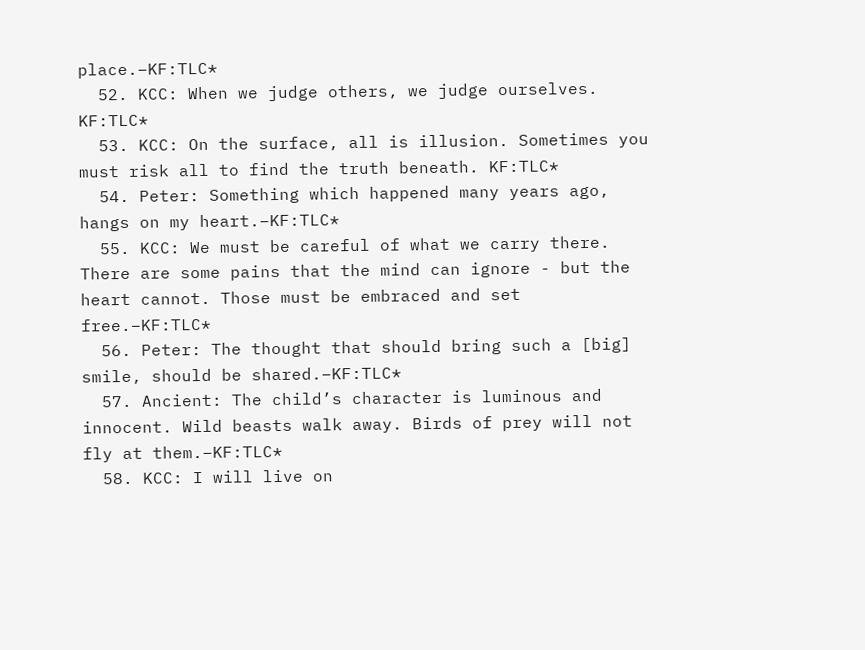place.–KF:TLC*
  52. KCC: When we judge others, we judge ourselves. KF:TLC*
  53. KCC: On the surface, all is illusion. Sometimes you must risk all to find the truth beneath. KF:TLC*
  54. Peter: Something which happened many years ago, hangs on my heart.–KF:TLC*
  55. KCC: We must be careful of what we carry there. There are some pains that the mind can ignore - but the heart cannot. Those must be embraced and set free.–KF:TLC*
  56. Peter: The thought that should bring such a [big] smile, should be shared.–KF:TLC*
  57. Ancient: The child’s character is luminous and innocent. Wild beasts walk away. Birds of prey will not fly at them.–KF:TLC*
  58. KCC: I will live on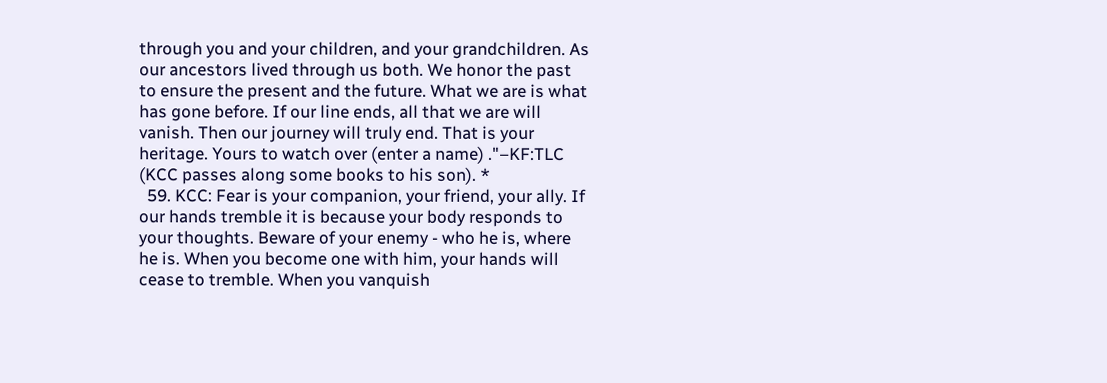through you and your children, and your grandchildren. As our ancestors lived through us both. We honor the past to ensure the present and the future. What we are is what has gone before. If our line ends, all that we are will vanish. Then our journey will truly end. That is your heritage. Yours to watch over (enter a name) ."–KF:TLC (KCC passes along some books to his son). *
  59. KCC: Fear is your companion, your friend, your ally. If our hands tremble it is because your body responds to your thoughts. Beware of your enemy - who he is, where he is. When you become one with him, your hands will cease to tremble. When you vanquish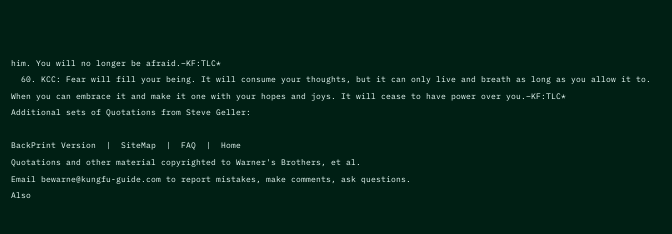him. You will no longer be afraid.–KF:TLC*
  60. KCC: Fear will fill your being. It will consume your thoughts, but it can only live and breath as long as you allow it to. When you can embrace it and make it one with your hopes and joys. It will cease to have power over you.–KF:TLC*
Additional sets of Quotations from Steve Geller:

BackPrint Version  |  SiteMap  |  FAQ  |  Home
Quotations and other material copyrighted to Warner's Brothers, et al.
Email bewarne@kungfu-guide.com to report mistakes, make comments, ask questions.
Also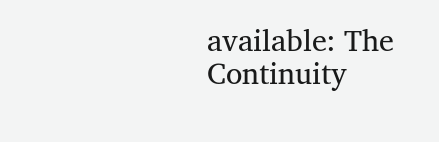available: The Continuity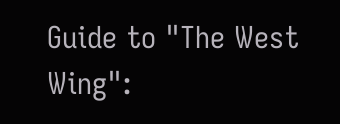Guide to "The West Wing":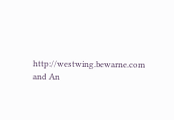http://westwing.bewarne.com
and An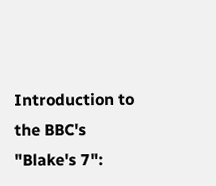Introduction to the BBC's "Blake's 7":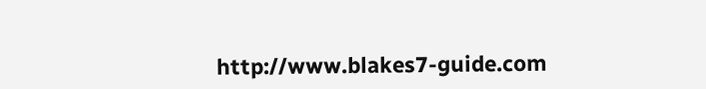http://www.blakes7-guide.com